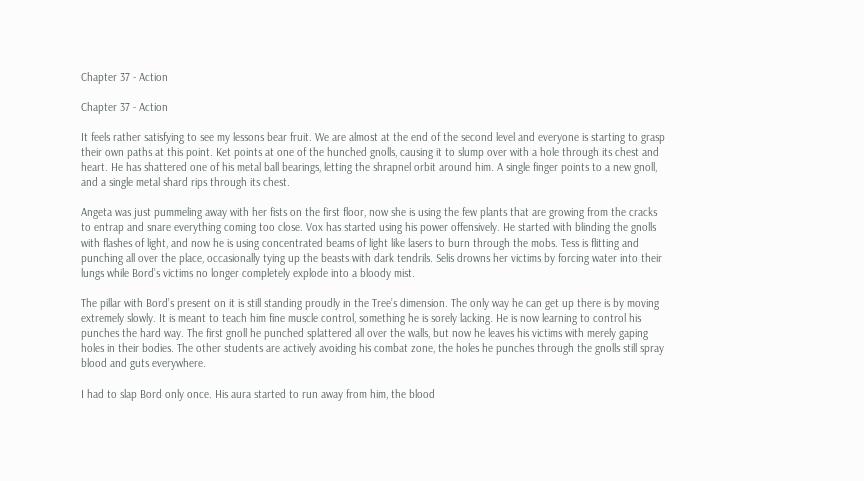Chapter 37 - Action

Chapter 37 - Action

It feels rather satisfying to see my lessons bear fruit. We are almost at the end of the second level and everyone is starting to grasp their own paths at this point. Ket points at one of the hunched gnolls, causing it to slump over with a hole through its chest and heart. He has shattered one of his metal ball bearings, letting the shrapnel orbit around him. A single finger points to a new gnoll, and a single metal shard rips through its chest.

Angeta was just pummeling away with her fists on the first floor, now she is using the few plants that are growing from the cracks to entrap and snare everything coming too close. Vox has started using his power offensively. He started with blinding the gnolls with flashes of light, and now he is using concentrated beams of light like lasers to burn through the mobs. Tess is flitting and punching all over the place, occasionally tying up the beasts with dark tendrils. Selis drowns her victims by forcing water into their lungs while Bord’s victims no longer completely explode into a bloody mist.

The pillar with Bord’s present on it is still standing proudly in the Tree’s dimension. The only way he can get up there is by moving extremely slowly. It is meant to teach him fine muscle control, something he is sorely lacking. He is now learning to control his punches the hard way. The first gnoll he punched splattered all over the walls, but now he leaves his victims with merely gaping holes in their bodies. The other students are actively avoiding his combat zone, the holes he punches through the gnolls still spray blood and guts everywhere.

I had to slap Bord only once. His aura started to run away from him, the blood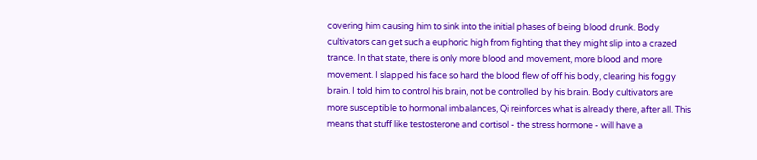covering him causing him to sink into the initial phases of being blood drunk. Body cultivators can get such a euphoric high from fighting that they might slip into a crazed trance. In that state, there is only more blood and movement, more blood and more movement. I slapped his face so hard the blood flew of off his body, clearing his foggy brain. I told him to control his brain, not be controlled by his brain. Body cultivators are more susceptible to hormonal imbalances, Qi reinforces what is already there, after all. This means that stuff like testosterone and cortisol - the stress hormone - will have a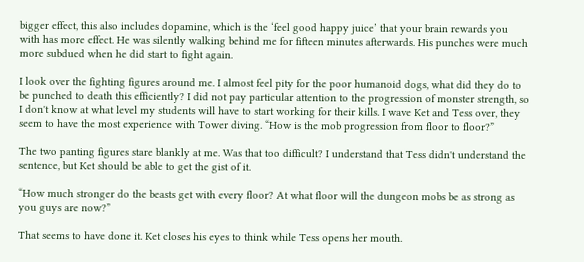bigger effect, this also includes dopamine, which is the ‘feel good happy juice’ that your brain rewards you with has more effect. He was silently walking behind me for fifteen minutes afterwards. His punches were much more subdued when he did start to fight again.

I look over the fighting figures around me. I almost feel pity for the poor humanoid dogs, what did they do to be punched to death this efficiently? I did not pay particular attention to the progression of monster strength, so I don't know at what level my students will have to start working for their kills. I wave Ket and Tess over, they seem to have the most experience with Tower diving. “How is the mob progression from floor to floor?”

The two panting figures stare blankly at me. Was that too difficult? I understand that Tess didn't understand the sentence, but Ket should be able to get the gist of it.

“How much stronger do the beasts get with every floor? At what floor will the dungeon mobs be as strong as you guys are now?”

That seems to have done it. Ket closes his eyes to think while Tess opens her mouth.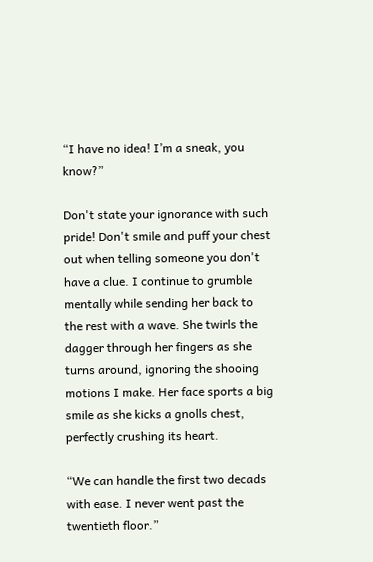“I have no idea! I’m a sneak, you know?”

Don't state your ignorance with such pride! Don't smile and puff your chest out when telling someone you don't have a clue. I continue to grumble mentally while sending her back to the rest with a wave. She twirls the dagger through her fingers as she turns around, ignoring the shooing motions I make. Her face sports a big smile as she kicks a gnolls chest, perfectly crushing its heart.

“We can handle the first two decads with ease. I never went past the twentieth floor.”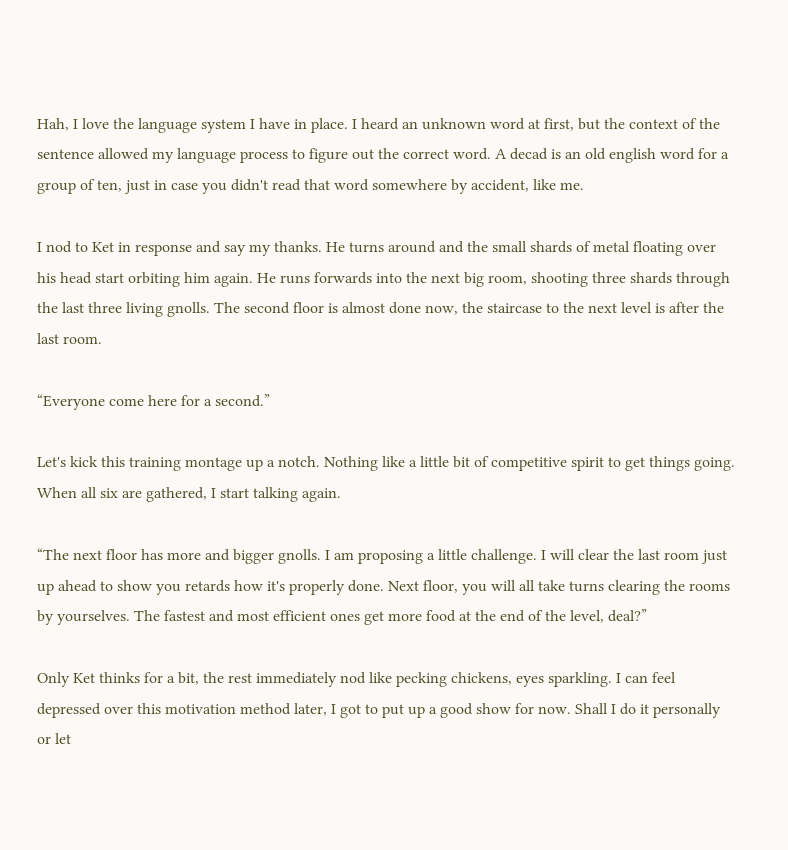Hah, I love the language system I have in place. I heard an unknown word at first, but the context of the sentence allowed my language process to figure out the correct word. A decad is an old english word for a group of ten, just in case you didn't read that word somewhere by accident, like me.

I nod to Ket in response and say my thanks. He turns around and the small shards of metal floating over his head start orbiting him again. He runs forwards into the next big room, shooting three shards through the last three living gnolls. The second floor is almost done now, the staircase to the next level is after the last room.

“Everyone come here for a second.”

Let's kick this training montage up a notch. Nothing like a little bit of competitive spirit to get things going. When all six are gathered, I start talking again.

“The next floor has more and bigger gnolls. I am proposing a little challenge. I will clear the last room just up ahead to show you retards how it's properly done. Next floor, you will all take turns clearing the rooms by yourselves. The fastest and most efficient ones get more food at the end of the level, deal?”

Only Ket thinks for a bit, the rest immediately nod like pecking chickens, eyes sparkling. I can feel depressed over this motivation method later, I got to put up a good show for now. Shall I do it personally or let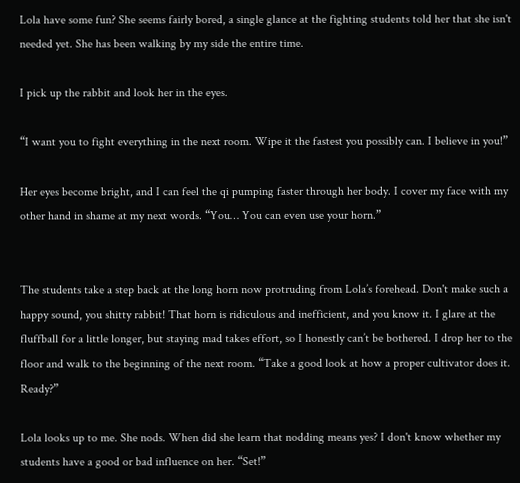Lola have some fun? She seems fairly bored, a single glance at the fighting students told her that she isn't needed yet. She has been walking by my side the entire time.

I pick up the rabbit and look her in the eyes.

“I want you to fight everything in the next room. Wipe it the fastest you possibly can. I believe in you!”

Her eyes become bright, and I can feel the qi pumping faster through her body. I cover my face with my other hand in shame at my next words. “You… You can even use your horn.”


The students take a step back at the long horn now protruding from Lola’s forehead. Don't make such a happy sound, you shitty rabbit! That horn is ridiculous and inefficient, and you know it. I glare at the fluffball for a little longer, but staying mad takes effort, so I honestly can’t be bothered. I drop her to the floor and walk to the beginning of the next room. “Take a good look at how a proper cultivator does it. Ready?”

Lola looks up to me. She nods. When did she learn that nodding means yes? I don't know whether my students have a good or bad influence on her. “Set!”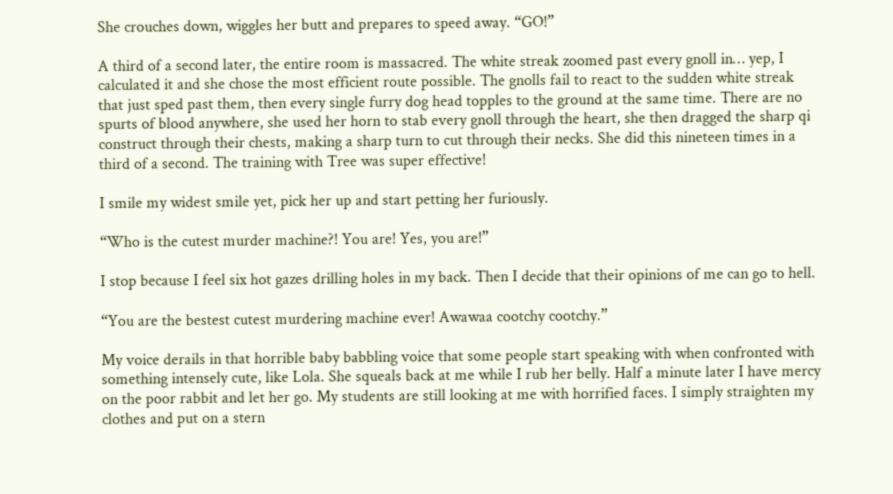She crouches down, wiggles her butt and prepares to speed away. “GO!”

A third of a second later, the entire room is massacred. The white streak zoomed past every gnoll in… yep, I calculated it and she chose the most efficient route possible. The gnolls fail to react to the sudden white streak that just sped past them, then every single furry dog head topples to the ground at the same time. There are no spurts of blood anywhere, she used her horn to stab every gnoll through the heart, she then dragged the sharp qi construct through their chests, making a sharp turn to cut through their necks. She did this nineteen times in a third of a second. The training with Tree was super effective!

I smile my widest smile yet, pick her up and start petting her furiously.

“Who is the cutest murder machine?! You are! Yes, you are!”

I stop because I feel six hot gazes drilling holes in my back. Then I decide that their opinions of me can go to hell.

“You are the bestest cutest murdering machine ever! Awawaa cootchy cootchy.”

My voice derails in that horrible baby babbling voice that some people start speaking with when confronted with something intensely cute, like Lola. She squeals back at me while I rub her belly. Half a minute later I have mercy on the poor rabbit and let her go. My students are still looking at me with horrified faces. I simply straighten my clothes and put on a stern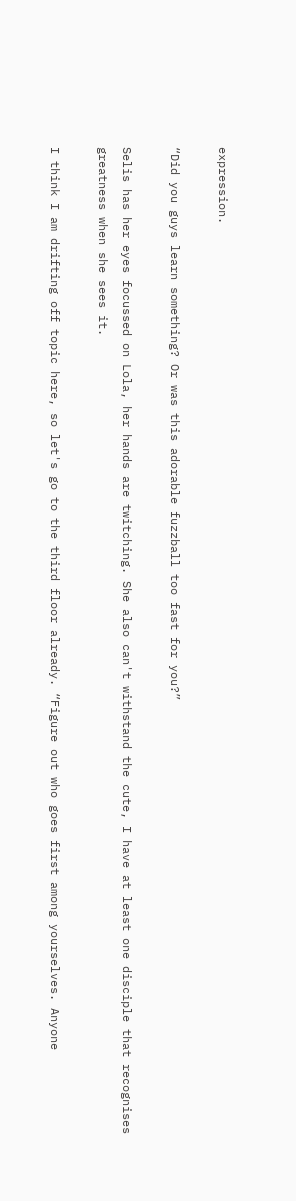expression.

“Did you guys learn something? Or was this adorable fuzzball too fast for you?”

Selis has her eyes focussed on Lola, her hands are twitching. She also can't withstand the cute, I have at least one disciple that recognises greatness when she sees it.

I think I am drifting off topic here, so let's go to the third floor already. “Figure out who goes first among yourselves. Anyone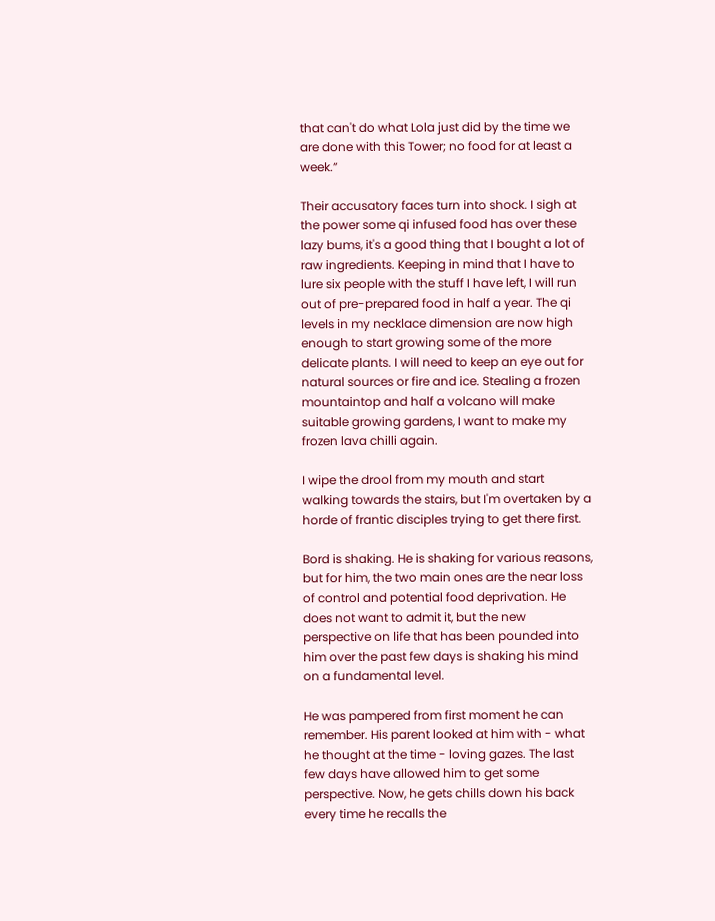that can't do what Lola just did by the time we are done with this Tower; no food for at least a week.”

Their accusatory faces turn into shock. I sigh at the power some qi infused food has over these lazy bums, it's a good thing that I bought a lot of raw ingredients. Keeping in mind that I have to lure six people with the stuff I have left, I will run out of pre-prepared food in half a year. The qi levels in my necklace dimension are now high enough to start growing some of the more delicate plants. I will need to keep an eye out for natural sources or fire and ice. Stealing a frozen mountaintop and half a volcano will make suitable growing gardens, I want to make my frozen lava chilli again.

I wipe the drool from my mouth and start walking towards the stairs, but I'm overtaken by a horde of frantic disciples trying to get there first.

Bord is shaking. He is shaking for various reasons, but for him, the two main ones are the near loss of control and potential food deprivation. He does not want to admit it, but the new perspective on life that has been pounded into him over the past few days is shaking his mind on a fundamental level.

He was pampered from first moment he can remember. His parent looked at him with - what he thought at the time - loving gazes. The last few days have allowed him to get some perspective. Now, he gets chills down his back every time he recalls the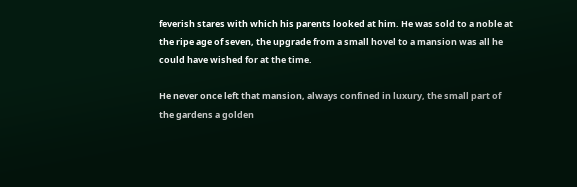feverish stares with which his parents looked at him. He was sold to a noble at the ripe age of seven, the upgrade from a small hovel to a mansion was all he could have wished for at the time.

He never once left that mansion, always confined in luxury, the small part of the gardens a golden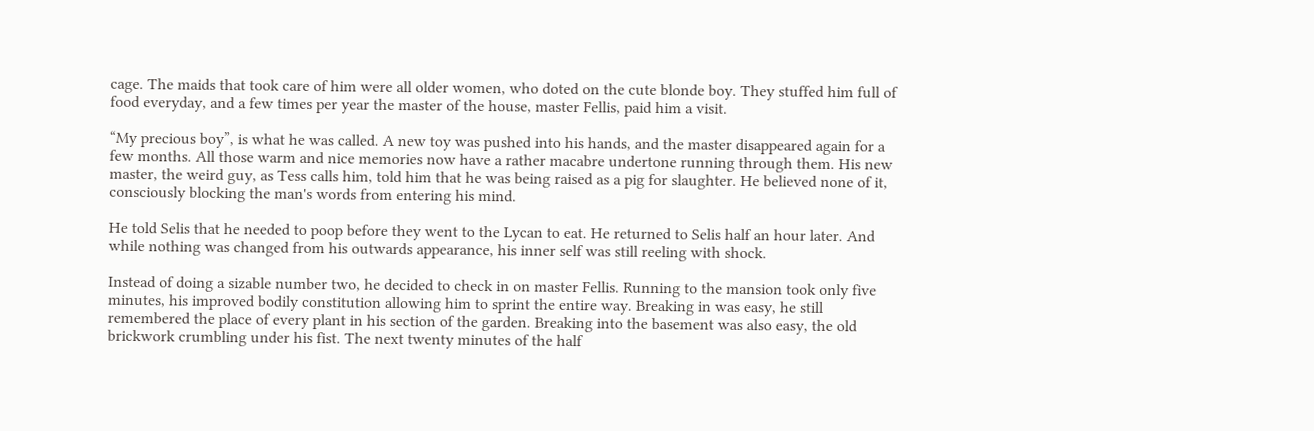cage. The maids that took care of him were all older women, who doted on the cute blonde boy. They stuffed him full of food everyday, and a few times per year the master of the house, master Fellis, paid him a visit.

“My precious boy”, is what he was called. A new toy was pushed into his hands, and the master disappeared again for a few months. All those warm and nice memories now have a rather macabre undertone running through them. His new master, the weird guy, as Tess calls him, told him that he was being raised as a pig for slaughter. He believed none of it, consciously blocking the man's words from entering his mind.

He told Selis that he needed to poop before they went to the Lycan to eat. He returned to Selis half an hour later. And while nothing was changed from his outwards appearance, his inner self was still reeling with shock.

Instead of doing a sizable number two, he decided to check in on master Fellis. Running to the mansion took only five minutes, his improved bodily constitution allowing him to sprint the entire way. Breaking in was easy, he still remembered the place of every plant in his section of the garden. Breaking into the basement was also easy, the old brickwork crumbling under his fist. The next twenty minutes of the half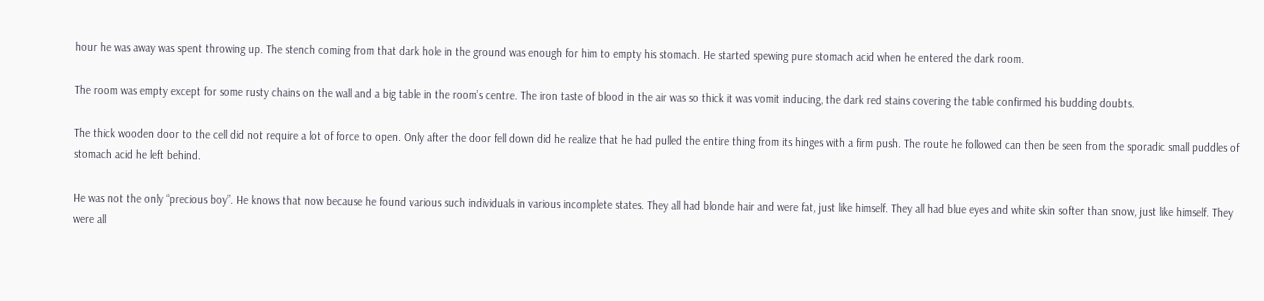hour he was away was spent throwing up. The stench coming from that dark hole in the ground was enough for him to empty his stomach. He started spewing pure stomach acid when he entered the dark room.

The room was empty except for some rusty chains on the wall and a big table in the room’s centre. The iron taste of blood in the air was so thick it was vomit inducing, the dark red stains covering the table confirmed his budding doubts.

The thick wooden door to the cell did not require a lot of force to open. Only after the door fell down did he realize that he had pulled the entire thing from its hinges with a firm push. The route he followed can then be seen from the sporadic small puddles of stomach acid he left behind.

He was not the only “precious boy”. He knows that now because he found various such individuals in various incomplete states. They all had blonde hair and were fat, just like himself. They all had blue eyes and white skin softer than snow, just like himself. They were all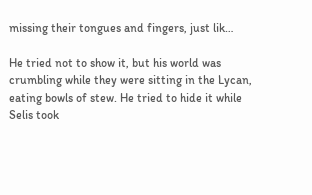missing their tongues and fingers, just lik…

He tried not to show it, but his world was crumbling while they were sitting in the Lycan, eating bowls of stew. He tried to hide it while Selis took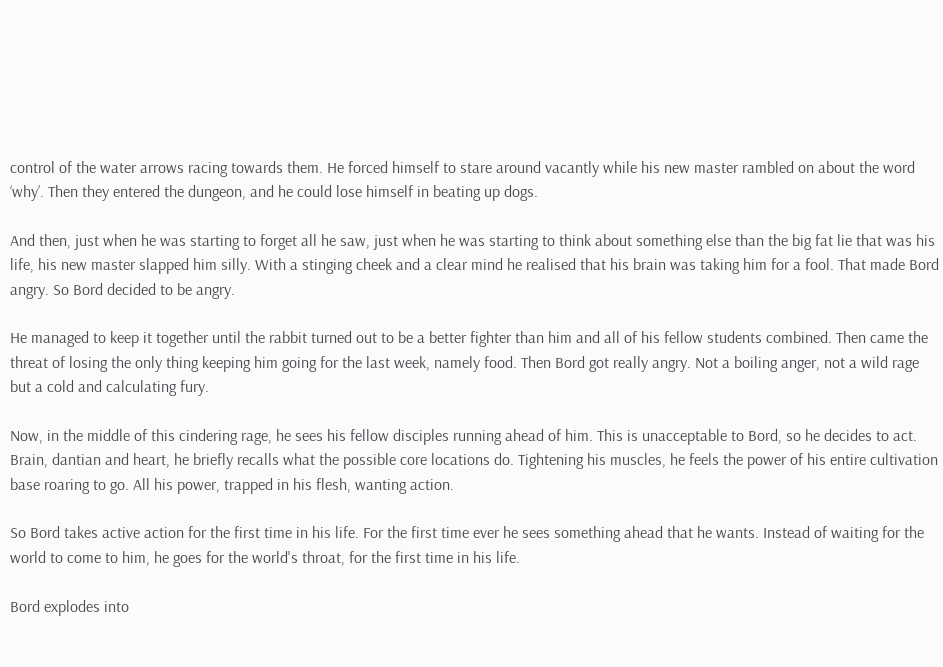control of the water arrows racing towards them. He forced himself to stare around vacantly while his new master rambled on about the word ‘why’. Then they entered the dungeon, and he could lose himself in beating up dogs.

And then, just when he was starting to forget all he saw, just when he was starting to think about something else than the big fat lie that was his life, his new master slapped him silly. With a stinging cheek and a clear mind he realised that his brain was taking him for a fool. That made Bord angry. So Bord decided to be angry.

He managed to keep it together until the rabbit turned out to be a better fighter than him and all of his fellow students combined. Then came the threat of losing the only thing keeping him going for the last week, namely food. Then Bord got really angry. Not a boiling anger, not a wild rage but a cold and calculating fury.

Now, in the middle of this cindering rage, he sees his fellow disciples running ahead of him. This is unacceptable to Bord, so he decides to act. Brain, dantian and heart, he briefly recalls what the possible core locations do. Tightening his muscles, he feels the power of his entire cultivation base roaring to go. All his power, trapped in his flesh, wanting action.

So Bord takes active action for the first time in his life. For the first time ever he sees something ahead that he wants. Instead of waiting for the world to come to him, he goes for the world's throat, for the first time in his life.

Bord explodes into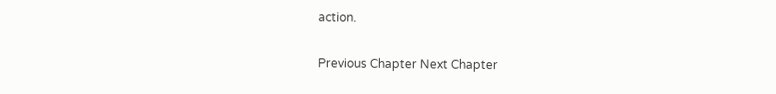action.

Previous Chapter Next Chapter